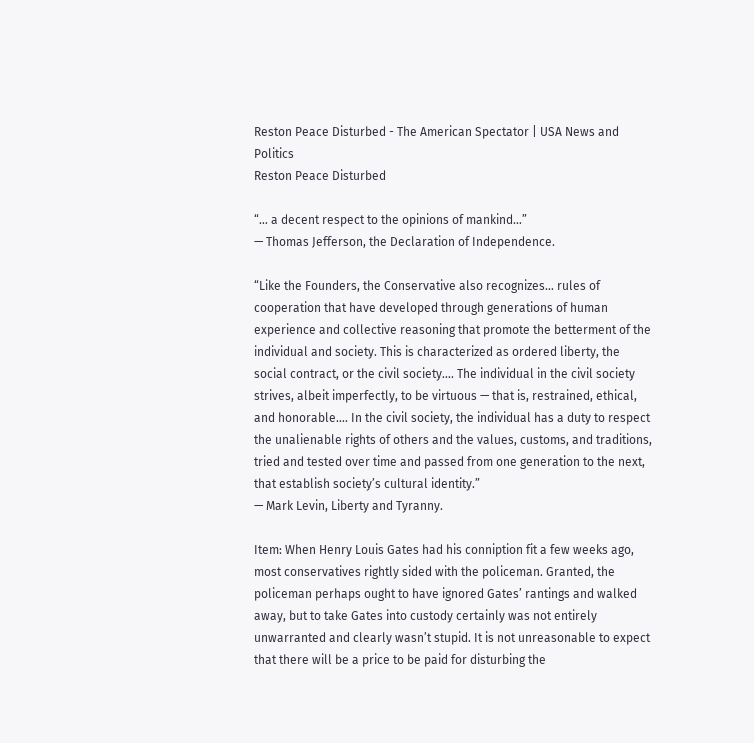Reston Peace Disturbed - The American Spectator | USA News and Politics
Reston Peace Disturbed

“… a decent respect to the opinions of mankind…”
— Thomas Jefferson, the Declaration of Independence.

“Like the Founders, the Conservative also recognizes… rules of cooperation that have developed through generations of human experience and collective reasoning that promote the betterment of the individual and society. This is characterized as ordered liberty, the social contract, or the civil society…. The individual in the civil society strives, albeit imperfectly, to be virtuous — that is, restrained, ethical, and honorable…. In the civil society, the individual has a duty to respect the unalienable rights of others and the values, customs, and traditions, tried and tested over time and passed from one generation to the next, that establish society’s cultural identity.”
— Mark Levin, Liberty and Tyranny.

Item: When Henry Louis Gates had his conniption fit a few weeks ago, most conservatives rightly sided with the policeman. Granted, the policeman perhaps ought to have ignored Gates’ rantings and walked away, but to take Gates into custody certainly was not entirely unwarranted and clearly wasn’t stupid. It is not unreasonable to expect that there will be a price to be paid for disturbing the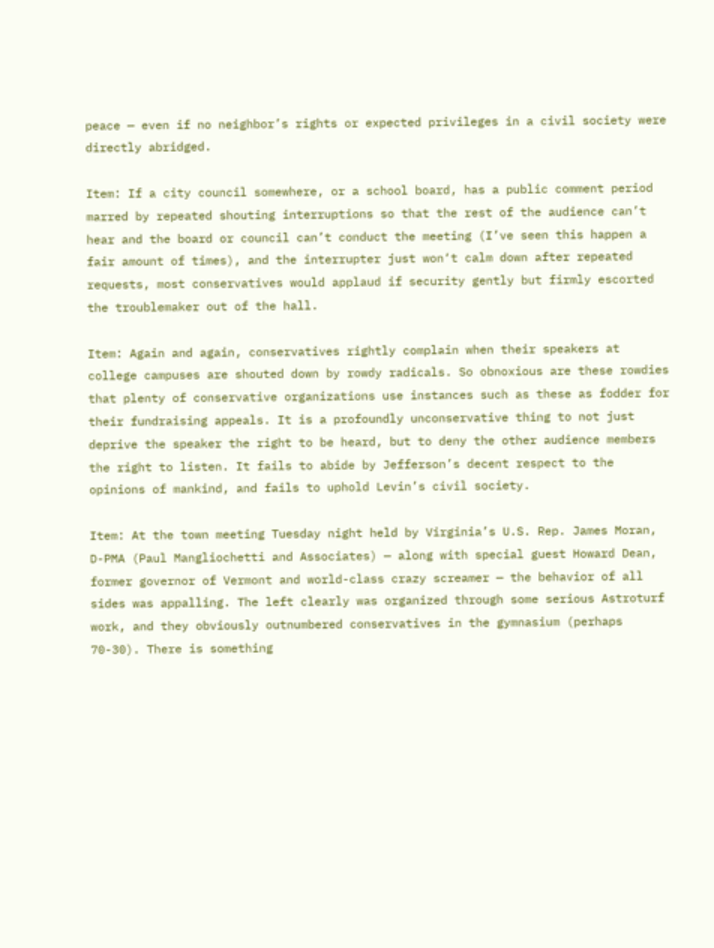peace — even if no neighbor’s rights or expected privileges in a civil society were directly abridged.

Item: If a city council somewhere, or a school board, has a public comment period marred by repeated shouting interruptions so that the rest of the audience can’t hear and the board or council can’t conduct the meeting (I’ve seen this happen a fair amount of times), and the interrupter just won‘t calm down after repeated requests, most conservatives would applaud if security gently but firmly escorted the troublemaker out of the hall.

Item: Again and again, conservatives rightly complain when their speakers at college campuses are shouted down by rowdy radicals. So obnoxious are these rowdies that plenty of conservative organizations use instances such as these as fodder for their fundraising appeals. It is a profoundly unconservative thing to not just deprive the speaker the right to be heard, but to deny the other audience members the right to listen. It fails to abide by Jefferson’s decent respect to the opinions of mankind, and fails to uphold Levin’s civil society.

Item: At the town meeting Tuesday night held by Virginia’s U.S. Rep. James Moran, D-PMA (Paul Mangliochetti and Associates) — along with special guest Howard Dean, former governor of Vermont and world-class crazy screamer — the behavior of all sides was appalling. The left clearly was organized through some serious Astroturf work, and they obviously outnumbered conservatives in the gymnasium (perhaps 70-30). There is something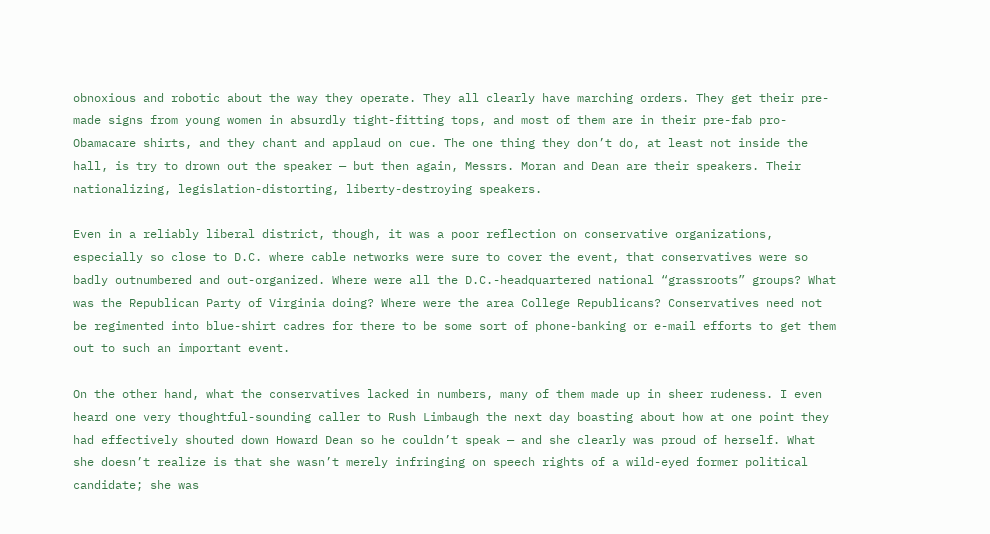obnoxious and robotic about the way they operate. They all clearly have marching orders. They get their pre-made signs from young women in absurdly tight-fitting tops, and most of them are in their pre-fab pro-Obamacare shirts, and they chant and applaud on cue. The one thing they don’t do, at least not inside the hall, is try to drown out the speaker — but then again, Messrs. Moran and Dean are their speakers. Their nationalizing, legislation-distorting, liberty-destroying speakers.

Even in a reliably liberal district, though, it was a poor reflection on conservative organizations, especially so close to D.C. where cable networks were sure to cover the event, that conservatives were so badly outnumbered and out-organized. Where were all the D.C.-headquartered national “grassroots” groups? What was the Republican Party of Virginia doing? Where were the area College Republicans? Conservatives need not be regimented into blue-shirt cadres for there to be some sort of phone-banking or e-mail efforts to get them out to such an important event.

On the other hand, what the conservatives lacked in numbers, many of them made up in sheer rudeness. I even heard one very thoughtful-sounding caller to Rush Limbaugh the next day boasting about how at one point they had effectively shouted down Howard Dean so he couldn’t speak — and she clearly was proud of herself. What she doesn’t realize is that she wasn’t merely infringing on speech rights of a wild-eyed former political candidate; she was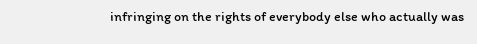infringing on the rights of everybody else who actually was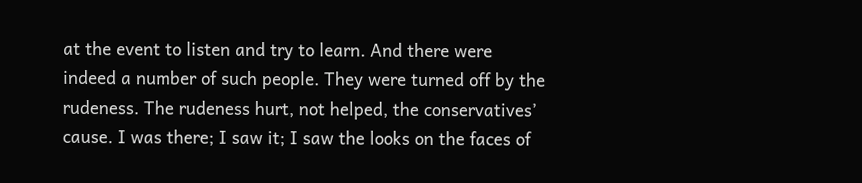at the event to listen and try to learn. And there were indeed a number of such people. They were turned off by the rudeness. The rudeness hurt, not helped, the conservatives’ cause. I was there; I saw it; I saw the looks on the faces of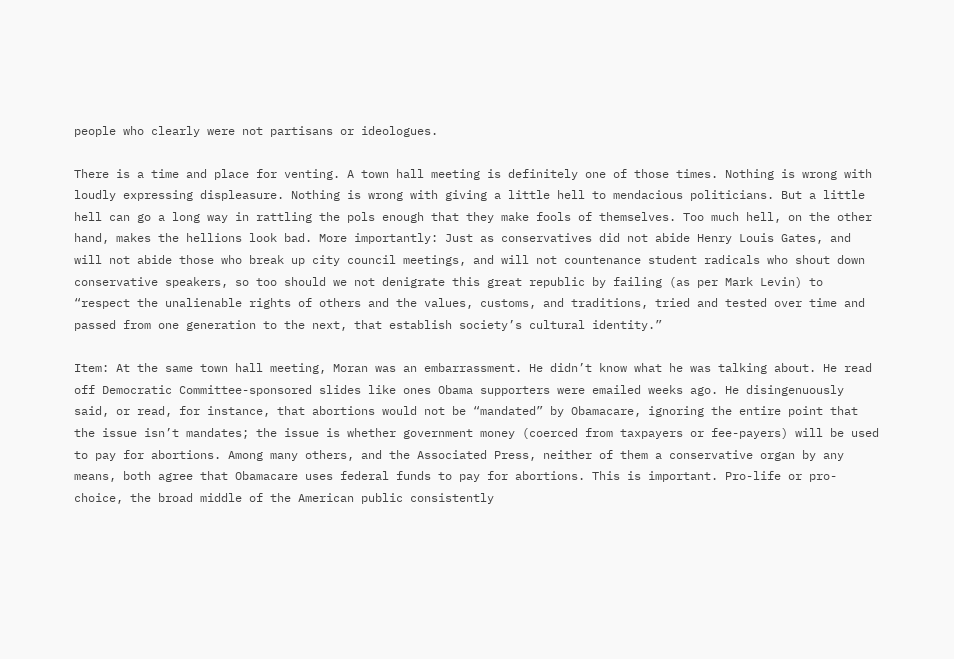people who clearly were not partisans or ideologues.

There is a time and place for venting. A town hall meeting is definitely one of those times. Nothing is wrong with loudly expressing displeasure. Nothing is wrong with giving a little hell to mendacious politicians. But a little hell can go a long way in rattling the pols enough that they make fools of themselves. Too much hell, on the other hand, makes the hellions look bad. More importantly: Just as conservatives did not abide Henry Louis Gates, and will not abide those who break up city council meetings, and will not countenance student radicals who shout down conservative speakers, so too should we not denigrate this great republic by failing (as per Mark Levin) to “respect the unalienable rights of others and the values, customs, and traditions, tried and tested over time and passed from one generation to the next, that establish society’s cultural identity.”

Item: At the same town hall meeting, Moran was an embarrassment. He didn’t know what he was talking about. He read off Democratic Committee-sponsored slides like ones Obama supporters were emailed weeks ago. He disingenuously said, or read, for instance, that abortions would not be “mandated” by Obamacare, ignoring the entire point that the issue isn’t mandates; the issue is whether government money (coerced from taxpayers or fee-payers) will be used to pay for abortions. Among many others, and the Associated Press, neither of them a conservative organ by any means, both agree that Obamacare uses federal funds to pay for abortions. This is important. Pro-life or pro-choice, the broad middle of the American public consistently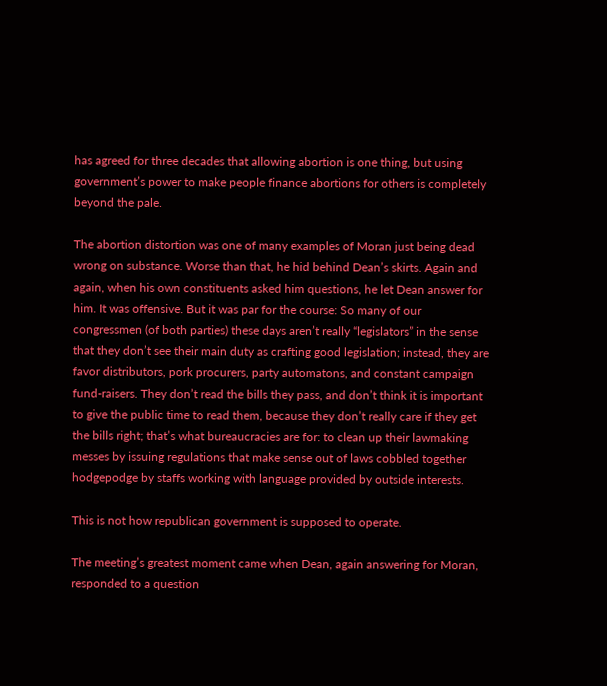has agreed for three decades that allowing abortion is one thing, but using government’s power to make people finance abortions for others is completely beyond the pale.

The abortion distortion was one of many examples of Moran just being dead wrong on substance. Worse than that, he hid behind Dean’s skirts. Again and again, when his own constituents asked him questions, he let Dean answer for him. It was offensive. But it was par for the course: So many of our congressmen (of both parties) these days aren’t really “legislators” in the sense that they don’t see their main duty as crafting good legislation; instead, they are favor distributors, pork procurers, party automatons, and constant campaign fund-raisers. They don’t read the bills they pass, and don’t think it is important to give the public time to read them, because they don’t really care if they get the bills right; that’s what bureaucracies are for: to clean up their lawmaking messes by issuing regulations that make sense out of laws cobbled together hodgepodge by staffs working with language provided by outside interests.

This is not how republican government is supposed to operate.

The meeting’s greatest moment came when Dean, again answering for Moran, responded to a question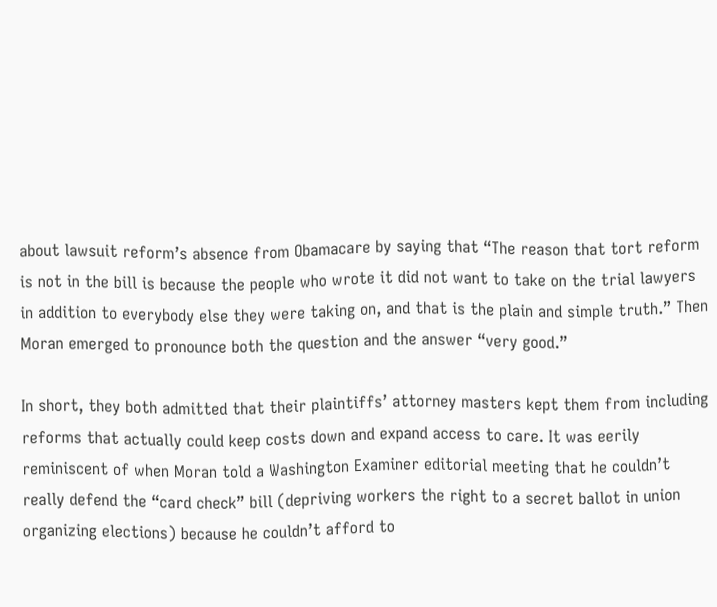about lawsuit reform’s absence from Obamacare by saying that “The reason that tort reform is not in the bill is because the people who wrote it did not want to take on the trial lawyers in addition to everybody else they were taking on, and that is the plain and simple truth.” Then Moran emerged to pronounce both the question and the answer “very good.”

In short, they both admitted that their plaintiffs’ attorney masters kept them from including reforms that actually could keep costs down and expand access to care. It was eerily reminiscent of when Moran told a Washington Examiner editorial meeting that he couldn’t really defend the “card check” bill (depriving workers the right to a secret ballot in union organizing elections) because he couldn’t afford to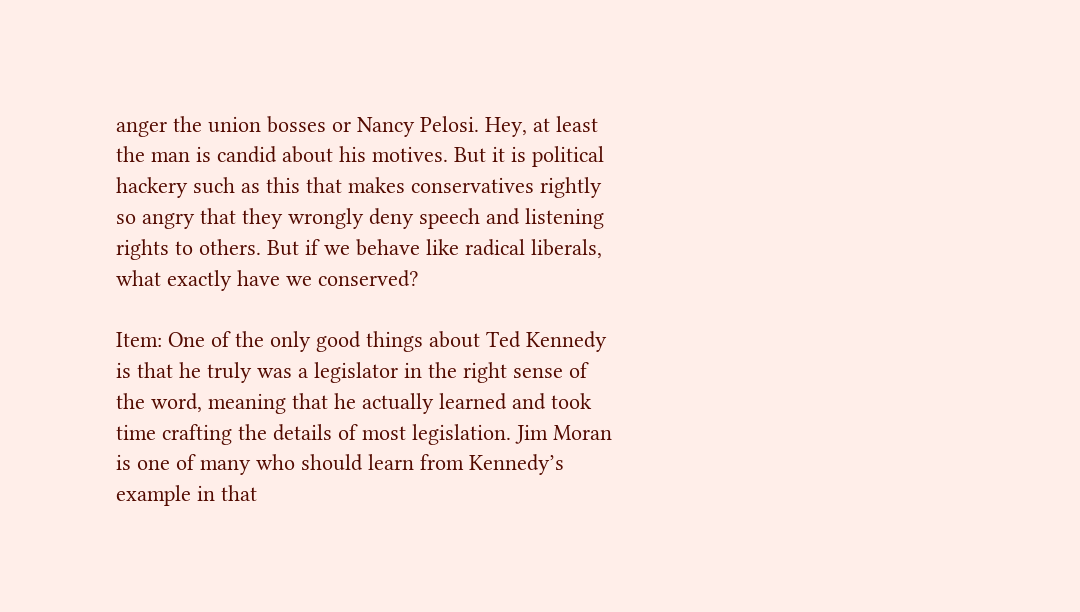anger the union bosses or Nancy Pelosi. Hey, at least the man is candid about his motives. But it is political hackery such as this that makes conservatives rightly so angry that they wrongly deny speech and listening rights to others. But if we behave like radical liberals, what exactly have we conserved?

Item: One of the only good things about Ted Kennedy is that he truly was a legislator in the right sense of the word, meaning that he actually learned and took time crafting the details of most legislation. Jim Moran is one of many who should learn from Kennedy’s example in that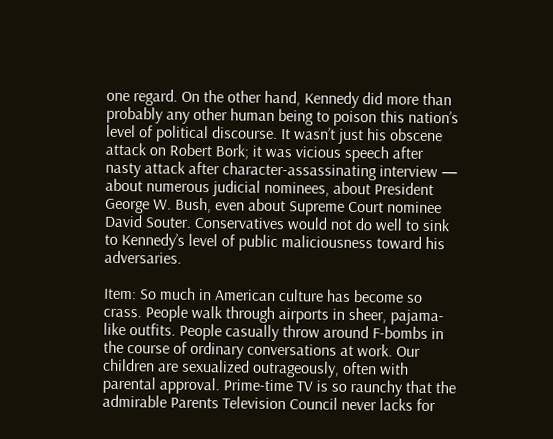one regard. On the other hand, Kennedy did more than probably any other human being to poison this nation’s level of political discourse. It wasn’t just his obscene attack on Robert Bork; it was vicious speech after nasty attack after character-assassinating interview — about numerous judicial nominees, about President George W. Bush, even about Supreme Court nominee David Souter. Conservatives would not do well to sink to Kennedy’s level of public maliciousness toward his adversaries.

Item: So much in American culture has become so crass. People walk through airports in sheer, pajama-like outfits. People casually throw around F-bombs in the course of ordinary conversations at work. Our children are sexualized outrageously, often with parental approval. Prime-time TV is so raunchy that the admirable Parents Television Council never lacks for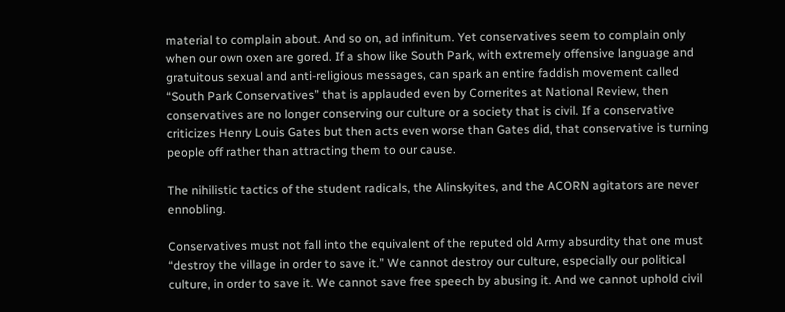material to complain about. And so on, ad infinitum. Yet conservatives seem to complain only when our own oxen are gored. If a show like South Park, with extremely offensive language and gratuitous sexual and anti-religious messages, can spark an entire faddish movement called “South Park Conservatives” that is applauded even by Cornerites at National Review, then conservatives are no longer conserving our culture or a society that is civil. If a conservative criticizes Henry Louis Gates but then acts even worse than Gates did, that conservative is turning people off rather than attracting them to our cause.

The nihilistic tactics of the student radicals, the Alinskyites, and the ACORN agitators are never ennobling.

Conservatives must not fall into the equivalent of the reputed old Army absurdity that one must “destroy the village in order to save it.” We cannot destroy our culture, especially our political culture, in order to save it. We cannot save free speech by abusing it. And we cannot uphold civil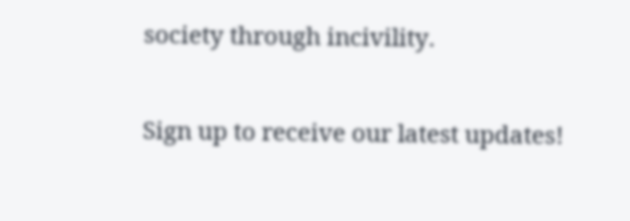society through incivility.

Sign up to receive our latest updates!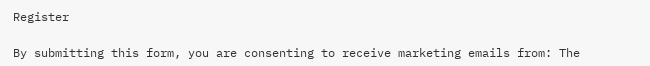Register

By submitting this form, you are consenting to receive marketing emails from: The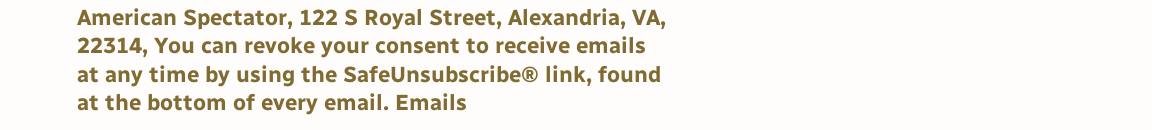American Spectator, 122 S Royal Street, Alexandria, VA, 22314, You can revoke your consent to receive emails at any time by using the SafeUnsubscribe® link, found at the bottom of every email. Emails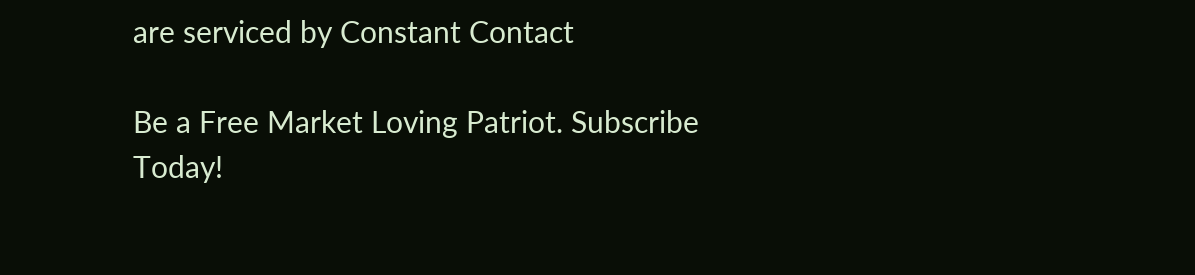are serviced by Constant Contact

Be a Free Market Loving Patriot. Subscribe Today!